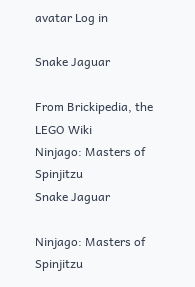avatar Log in

Snake Jaguar

From Brickipedia, the LEGO Wiki
Ninjago: Masters of Spinjitzu
Snake Jaguar

Ninjago: Masters of Spinjitzu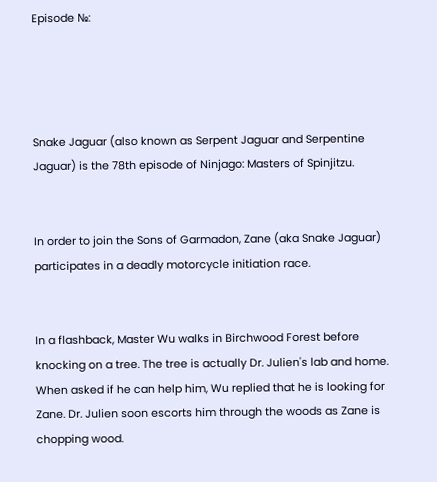Episode №:




Snake Jaguar (also known as Serpent Jaguar and Serpentine Jaguar) is the 78th episode of Ninjago: Masters of Spinjitzu.


In order to join the Sons of Garmadon, Zane (aka Snake Jaguar) participates in a deadly motorcycle initiation race.


In a flashback, Master Wu walks in Birchwood Forest before knocking on a tree. The tree is actually Dr. Julien's lab and home. When asked if he can help him, Wu replied that he is looking for Zane. Dr. Julien soon escorts him through the woods as Zane is chopping wood.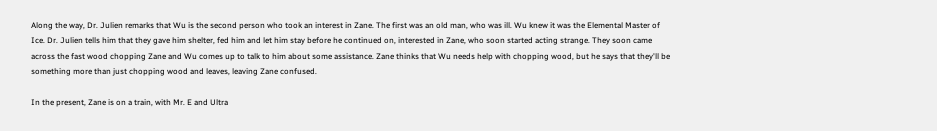Along the way, Dr. Julien remarks that Wu is the second person who took an interest in Zane. The first was an old man, who was ill. Wu knew it was the Elemental Master of Ice. Dr. Julien tells him that they gave him shelter, fed him and let him stay before he continued on, interested in Zane, who soon started acting strange. They soon came across the fast wood chopping Zane and Wu comes up to talk to him about some assistance. Zane thinks that Wu needs help with chopping wood, but he says that they'll be something more than just chopping wood and leaves, leaving Zane confused.

In the present, Zane is on a train, with Mr. E and Ultra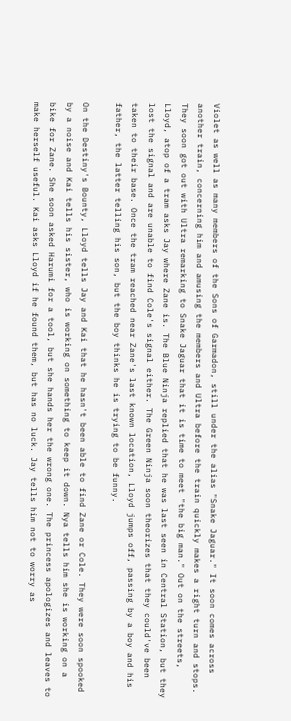Violet as well as many members of the Sons of Garmadon, still under the alias "Snake Jaguar." It soon comes across another train, concerning him and amusing the members and Ultra before the train quickly makes a right turn and stops. They soon got out with Ultra remarking to Snake Jaguar that it is time to meet "the big man." Out on the streets, Lloyd, atop of a tram asks Jay where Zane is. The Blue Ninja replied that he was last seen in Central Station, but they lost the signal and are unable to find Cole's signal either. The Green Ninja soon theorizes that they could've been taken to their base. Once the tram reached near Zane's last known location, Lloyd jumps off, passing by a boy and his father, the latter telling his son, but the boy thinks he is trying to be funny.

On the Destiny's Bounty, Lloyd tells Jay and Kai that he hasn't been able to find Zane or Cole. They were soon spooked by a noise and Kai tells his sister, who is working on something to keep it down. Nya tells him she is working on a bike for Zane. She soon asked Harumi for a tool, but she hands her the wrong one. The princess apologizes and leaves to make herself useful. Kai asks Lloyd if he found them, but has no luck. Jay tells him not to worry as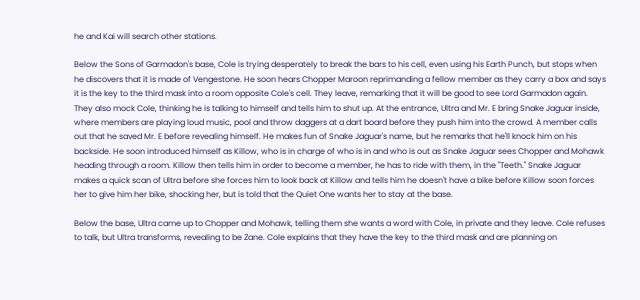he and Kai will search other stations.

Below the Sons of Garmadon's base, Cole is trying desperately to break the bars to his cell, even using his Earth Punch, but stops when he discovers that it is made of Vengestone. He soon hears Chopper Maroon reprimanding a fellow member as they carry a box and says it is the key to the third mask into a room opposite Cole's cell. They leave, remarking that it will be good to see Lord Garmadon again. They also mock Cole, thinking he is talking to himself and tells him to shut up. At the entrance, Ultra and Mr. E bring Snake Jaguar inside, where members are playing loud music, pool and throw daggers at a dart board before they push him into the crowd. A member calls out that he saved Mr. E before revealing himself. He makes fun of Snake Jaguar's name, but he remarks that he'll knock him on his backside. He soon introduced himself as Killow, who is in charge of who is in and who is out as Snake Jaguar sees Chopper and Mohawk heading through a room. Killow then tells him in order to become a member, he has to ride with them, in the "Teeth." Snake Jaguar makes a quick scan of Ultra before she forces him to look back at Killow and tells him he doesn't have a bike before Killow soon forces her to give him her bike, shocking her, but is told that the Quiet One wants her to stay at the base.

Below the base, Ultra came up to Chopper and Mohawk, telling them she wants a word with Cole, in private and they leave. Cole refuses to talk, but Ultra transforms, revealing to be Zane. Cole explains that they have the key to the third mask and are planning on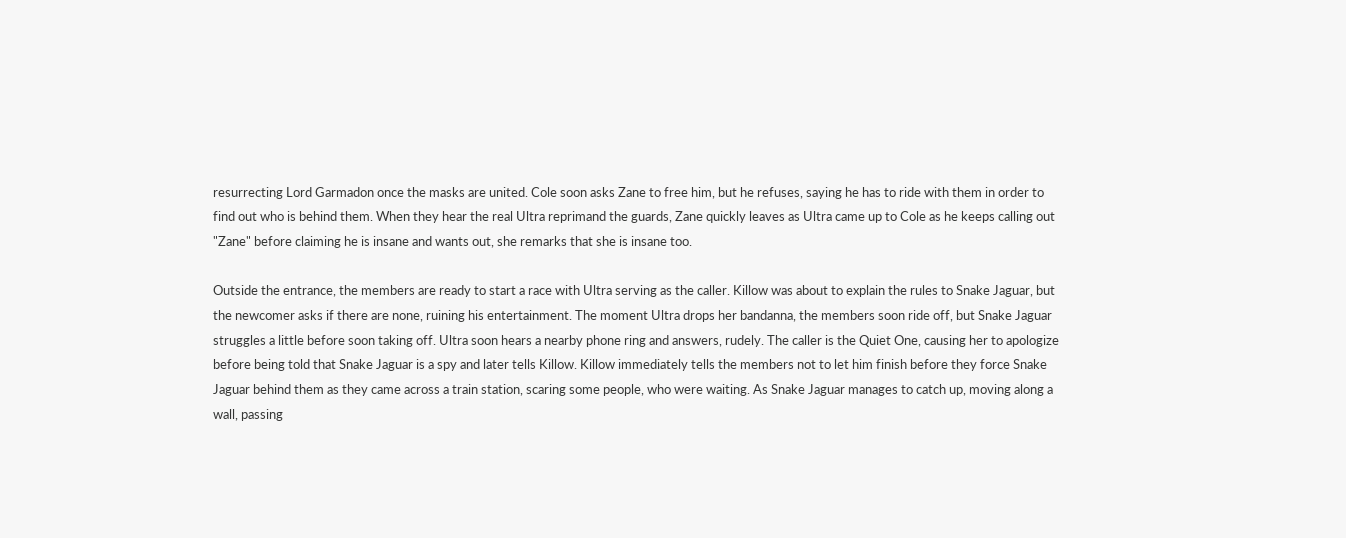resurrecting Lord Garmadon once the masks are united. Cole soon asks Zane to free him, but he refuses, saying he has to ride with them in order to find out who is behind them. When they hear the real Ultra reprimand the guards, Zane quickly leaves as Ultra came up to Cole as he keeps calling out "Zane" before claiming he is insane and wants out, she remarks that she is insane too.

Outside the entrance, the members are ready to start a race with Ultra serving as the caller. Killow was about to explain the rules to Snake Jaguar, but the newcomer asks if there are none, ruining his entertainment. The moment Ultra drops her bandanna, the members soon ride off, but Snake Jaguar struggles a little before soon taking off. Ultra soon hears a nearby phone ring and answers, rudely. The caller is the Quiet One, causing her to apologize before being told that Snake Jaguar is a spy and later tells Killow. Killow immediately tells the members not to let him finish before they force Snake Jaguar behind them as they came across a train station, scaring some people, who were waiting. As Snake Jaguar manages to catch up, moving along a wall, passing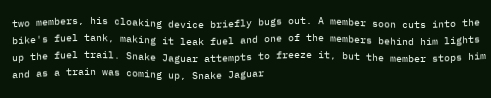two members, his cloaking device briefly bugs out. A member soon cuts into the bike's fuel tank, making it leak fuel and one of the members behind him lights up the fuel trail. Snake Jaguar attempts to freeze it, but the member stops him and as a train was coming up, Snake Jaguar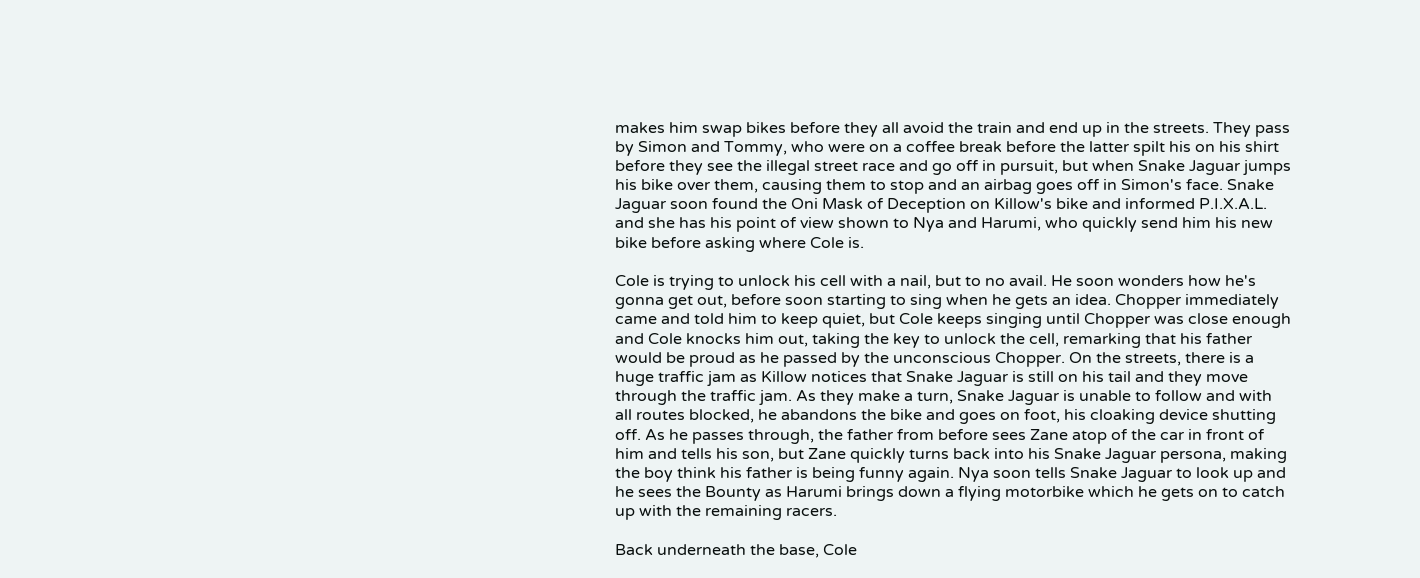makes him swap bikes before they all avoid the train and end up in the streets. They pass by Simon and Tommy, who were on a coffee break before the latter spilt his on his shirt before they see the illegal street race and go off in pursuit, but when Snake Jaguar jumps his bike over them, causing them to stop and an airbag goes off in Simon's face. Snake Jaguar soon found the Oni Mask of Deception on Killow's bike and informed P.I.X.A.L. and she has his point of view shown to Nya and Harumi, who quickly send him his new bike before asking where Cole is.

Cole is trying to unlock his cell with a nail, but to no avail. He soon wonders how he's gonna get out, before soon starting to sing when he gets an idea. Chopper immediately came and told him to keep quiet, but Cole keeps singing until Chopper was close enough and Cole knocks him out, taking the key to unlock the cell, remarking that his father would be proud as he passed by the unconscious Chopper. On the streets, there is a huge traffic jam as Killow notices that Snake Jaguar is still on his tail and they move through the traffic jam. As they make a turn, Snake Jaguar is unable to follow and with all routes blocked, he abandons the bike and goes on foot, his cloaking device shutting off. As he passes through, the father from before sees Zane atop of the car in front of him and tells his son, but Zane quickly turns back into his Snake Jaguar persona, making the boy think his father is being funny again. Nya soon tells Snake Jaguar to look up and he sees the Bounty as Harumi brings down a flying motorbike which he gets on to catch up with the remaining racers.

Back underneath the base, Cole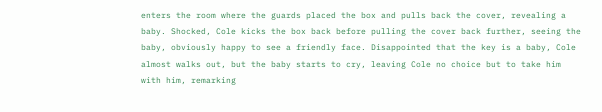enters the room where the guards placed the box and pulls back the cover, revealing a baby. Shocked, Cole kicks the box back before pulling the cover back further, seeing the baby, obviously happy to see a friendly face. Disappointed that the key is a baby, Cole almost walks out, but the baby starts to cry, leaving Cole no choice but to take him with him, remarking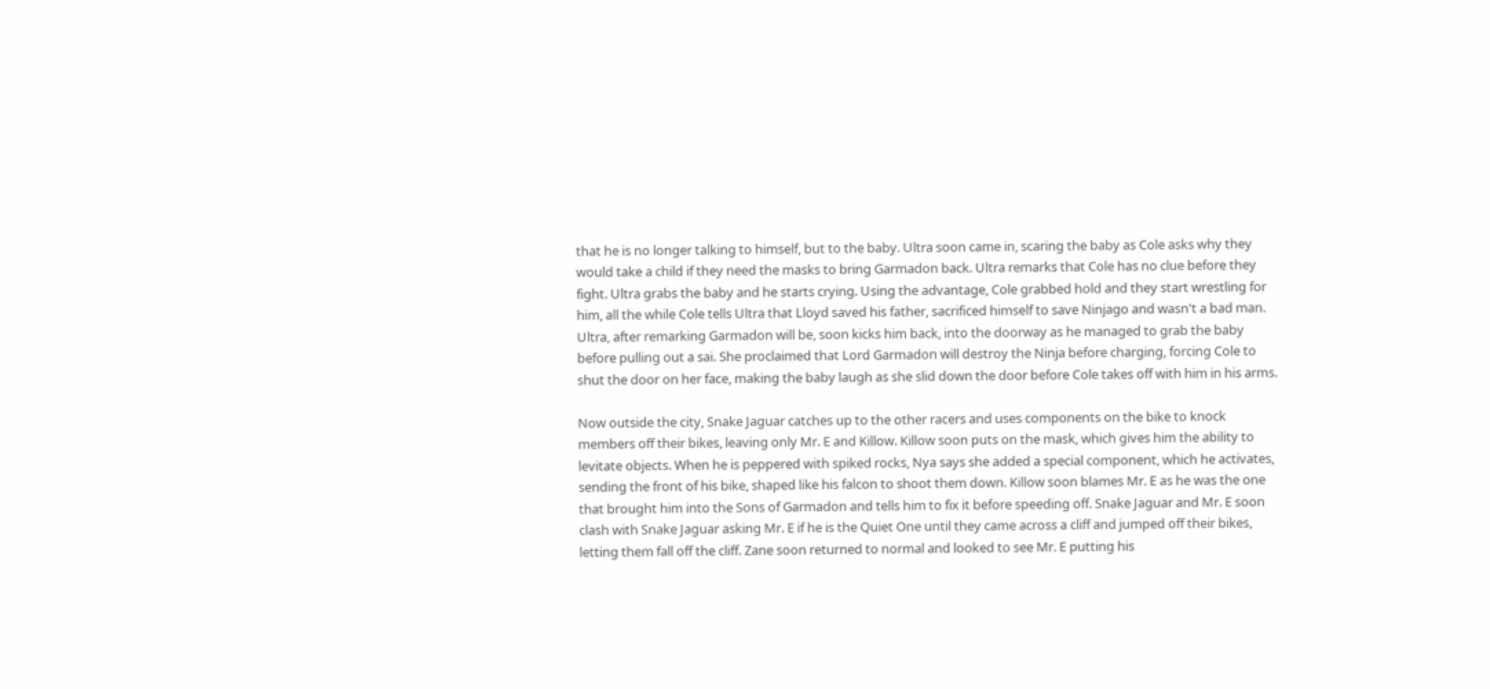that he is no longer talking to himself, but to the baby. Ultra soon came in, scaring the baby as Cole asks why they would take a child if they need the masks to bring Garmadon back. Ultra remarks that Cole has no clue before they fight. Ultra grabs the baby and he starts crying. Using the advantage, Cole grabbed hold and they start wrestling for him, all the while Cole tells Ultra that Lloyd saved his father, sacrificed himself to save Ninjago and wasn't a bad man. Ultra, after remarking Garmadon will be, soon kicks him back, into the doorway as he managed to grab the baby before pulling out a sai. She proclaimed that Lord Garmadon will destroy the Ninja before charging, forcing Cole to shut the door on her face, making the baby laugh as she slid down the door before Cole takes off with him in his arms.

Now outside the city, Snake Jaguar catches up to the other racers and uses components on the bike to knock members off their bikes, leaving only Mr. E and Killow. Killow soon puts on the mask, which gives him the ability to levitate objects. When he is peppered with spiked rocks, Nya says she added a special component, which he activates, sending the front of his bike, shaped like his falcon to shoot them down. Killow soon blames Mr. E as he was the one that brought him into the Sons of Garmadon and tells him to fix it before speeding off. Snake Jaguar and Mr. E soon clash with Snake Jaguar asking Mr. E if he is the Quiet One until they came across a cliff and jumped off their bikes, letting them fall off the cliff. Zane soon returned to normal and looked to see Mr. E putting his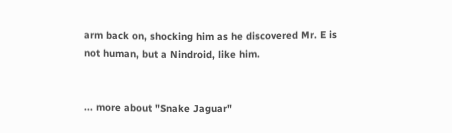arm back on, shocking him as he discovered Mr. E is not human, but a Nindroid, like him.


... more about "Snake Jaguar"